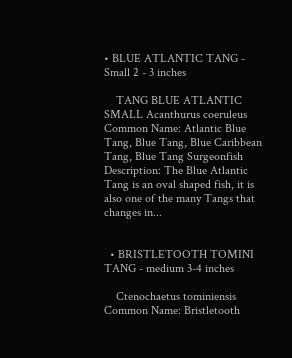• BLUE ATLANTIC TANG - Small 2 - 3 inches

    TANG BLUE ATLANTIC SMALL Acanthurus coeruleus Common Name: Atlantic Blue Tang, Blue Tang, Blue Caribbean Tang, Blue Tang Surgeonfish Description: The Blue Atlantic Tang is an oval shaped fish, it is also one of the many Tangs that changes in...


  • BRISTLETOOTH TOMINI TANG - medium 3-4 inches

    Ctenochaetus tominiensis Common Name: Bristletooth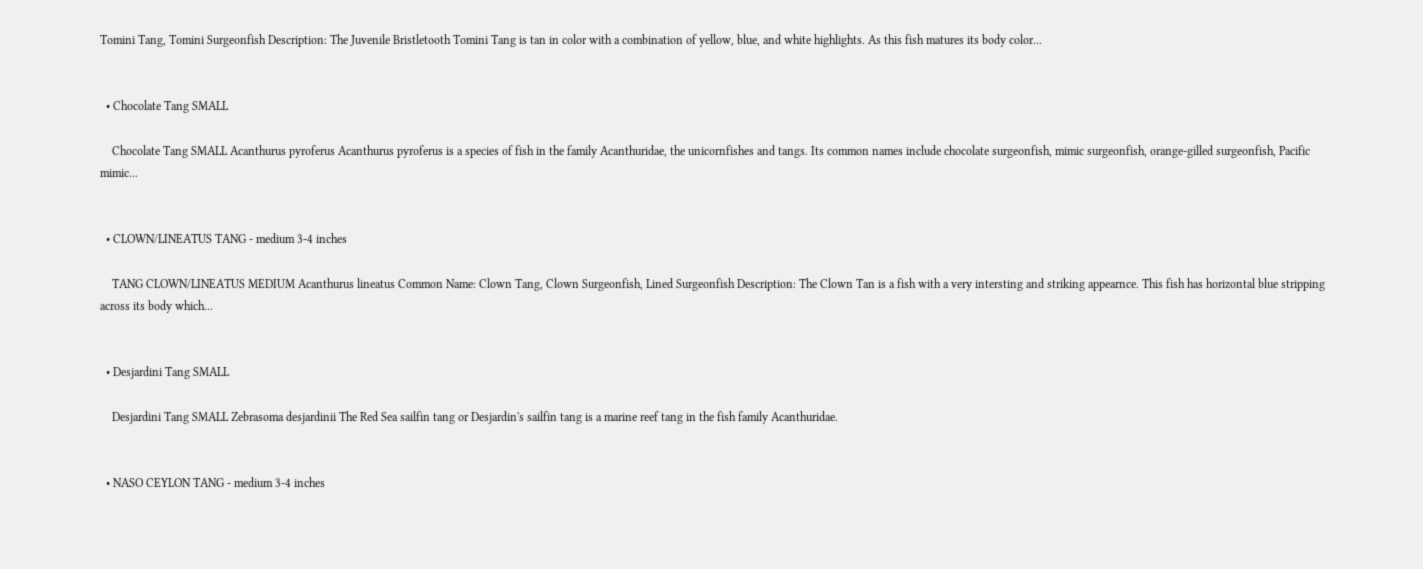Tomini Tang, Tomini Surgeonfish Description: The Juvenile Bristletooth Tomini Tang is tan in color with a combination of yellow, blue, and white highlights. As this fish matures its body color...


  • Chocolate Tang SMALL

    Chocolate Tang SMALL Acanthurus pyroferus Acanthurus pyroferus is a species of fish in the family Acanthuridae, the unicornfishes and tangs. Its common names include chocolate surgeonfish, mimic surgeonfish, orange-gilled surgeonfish, Pacific mimic...


  • CLOWN/LINEATUS TANG - medium 3-4 inches

    TANG CLOWN/LINEATUS MEDIUM Acanthurus lineatus Common Name: Clown Tang, Clown Surgeonfish, Lined Surgeonfish Description: The Clown Tan is a fish with a very intersting and striking appearnce. This fish has horizontal blue stripping across its body which...


  • Desjardini Tang SMALL

    Desjardini Tang SMALL Zebrasoma desjardinii The Red Sea sailfin tang or Desjardin's sailfin tang is a marine reef tang in the fish family Acanthuridae.


  • NASO CEYLON TANG - medium 3-4 inches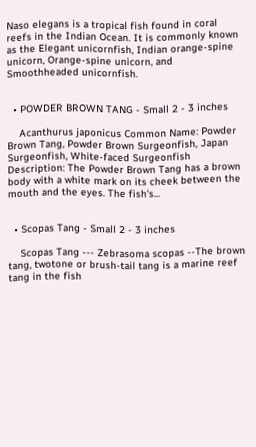Naso elegans is a tropical fish found in coral reefs in the Indian Ocean. It is commonly known as the Elegant unicornfish, Indian orange-spine unicorn, Orange-spine unicorn, and Smoothheaded unicornfish.


  • POWDER BROWN TANG - Small 2 - 3 inches

    Acanthurus japonicus Common Name: Powder Brown Tang, Powder Brown Surgeonfish, Japan Surgeonfish, White-faced Surgeonfish Description: The Powder Brown Tang has a brown body with a white mark on its cheek between the mouth and the eyes. The fish's...


  • Scopas Tang - Small 2 - 3 inches

    Scopas Tang --- Zebrasoma scopas --The brown tang, twotone or brush-tail tang is a marine reef tang in the fish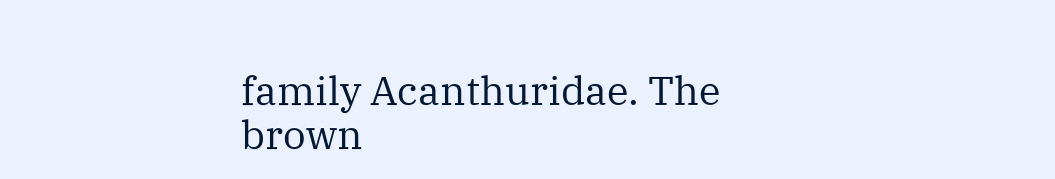family Acanthuridae. The brown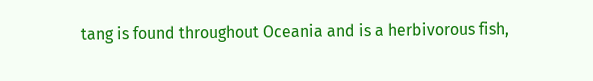tang is found throughout Oceania and is a herbivorous fish,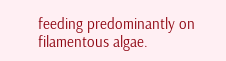feeding predominantly on filamentous algae.